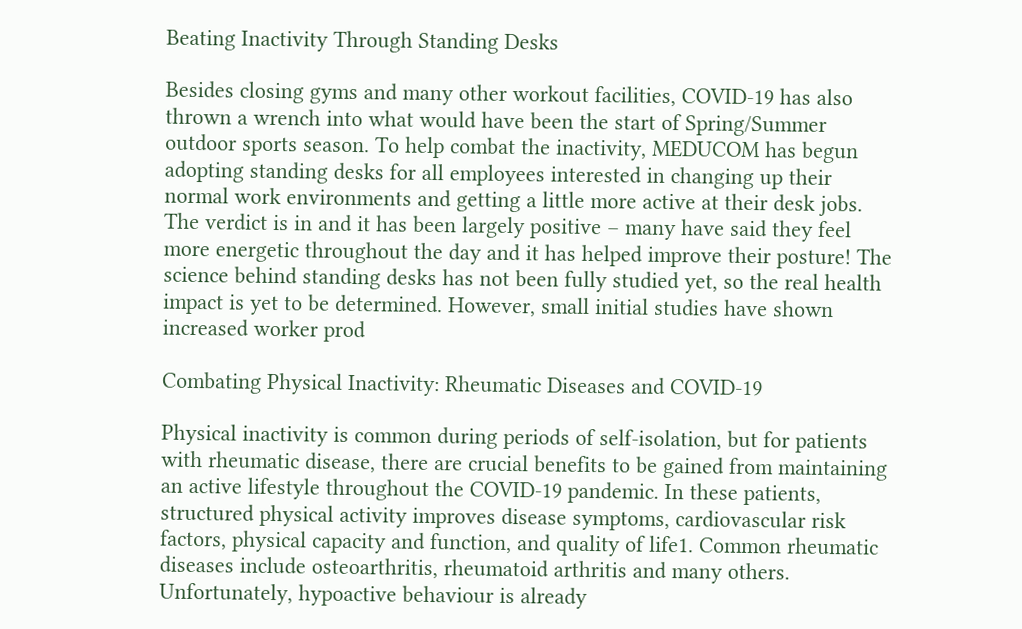Beating Inactivity Through Standing Desks

Besides closing gyms and many other workout facilities, COVID-19 has also thrown a wrench into what would have been the start of Spring/Summer outdoor sports season. To help combat the inactivity, MEDUCOM has begun adopting standing desks for all employees interested in changing up their normal work environments and getting a little more active at their desk jobs. The verdict is in and it has been largely positive – many have said they feel more energetic throughout the day and it has helped improve their posture! The science behind standing desks has not been fully studied yet, so the real health impact is yet to be determined. However, small initial studies have shown increased worker prod

Combating Physical Inactivity: Rheumatic Diseases and COVID-19

Physical inactivity is common during periods of self-isolation, but for patients with rheumatic disease, there are crucial benefits to be gained from maintaining an active lifestyle throughout the COVID-19 pandemic. In these patients, structured physical activity improves disease symptoms, cardiovascular risk factors, physical capacity and function, and quality of life1. Common rheumatic diseases include osteoarthritis, rheumatoid arthritis and many others. Unfortunately, hypoactive behaviour is already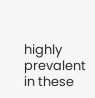highly prevalent in these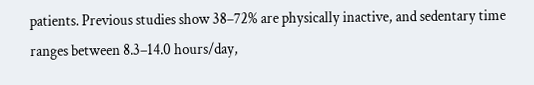patients. Previous studies show 38–72% are physically inactive, and sedentary time ranges between 8.3–14.0 hours/day,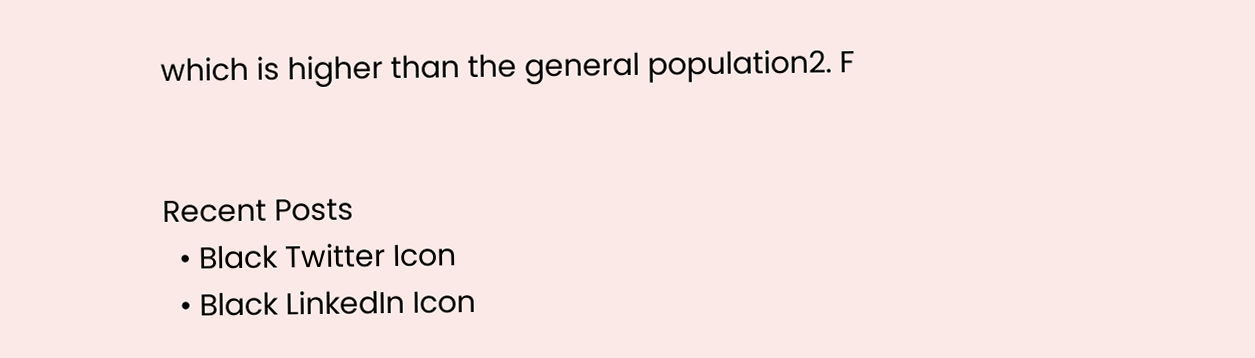which is higher than the general population2. F


Recent Posts
  • Black Twitter Icon
  • Black LinkedIn Icon